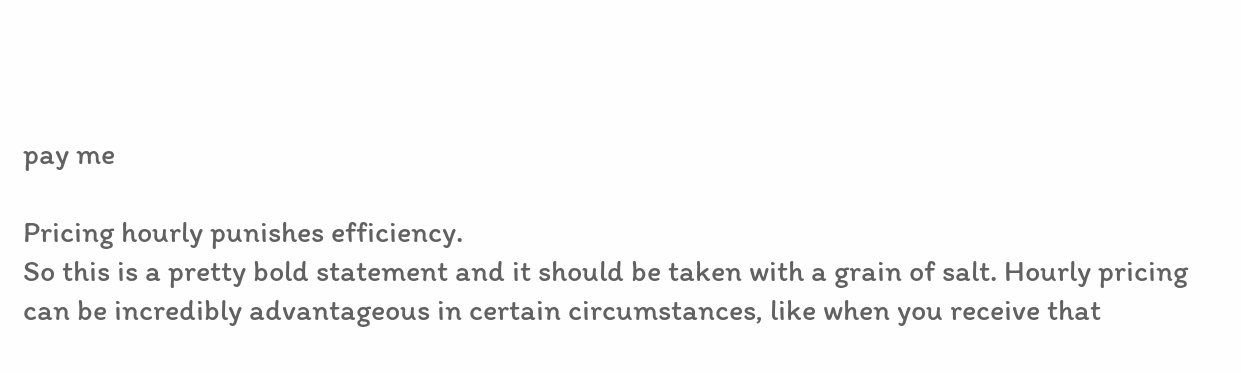pay me

Pricing hourly punishes efficiency.
So this is a pretty bold statement and it should be taken with a grain of salt. Hourly pricing can be incredibly advantageous in certain circumstances, like when you receive that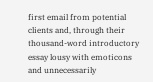first email from potential clients and, through their thousand-word introductory essay lousy with emoticons and unnecessarily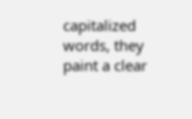capitalized words, they paint a clear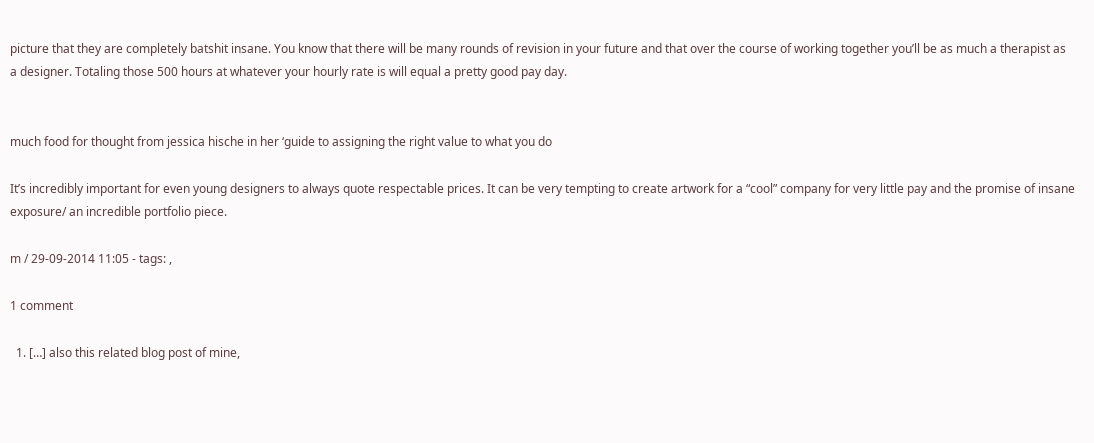picture that they are completely batshit insane. You know that there will be many rounds of revision in your future and that over the course of working together you’ll be as much a therapist as a designer. Totaling those 500 hours at whatever your hourly rate is will equal a pretty good pay day.


much food for thought from jessica hische in her ‘guide to assigning the right value to what you do

It’s incredibly important for even young designers to always quote respectable prices. It can be very tempting to create artwork for a “cool” company for very little pay and the promise of insane exposure/ an incredible portfolio piece.

m / 29-09-2014 11:05 - tags: ,

1 comment

  1. […] also this related blog post of mine,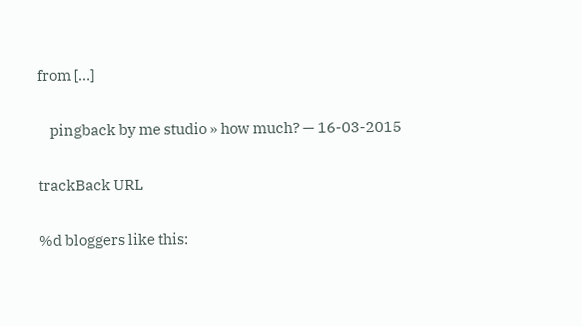from […]

    pingback by me studio » how much? — 16-03-2015

trackBack URL

%d bloggers like this: